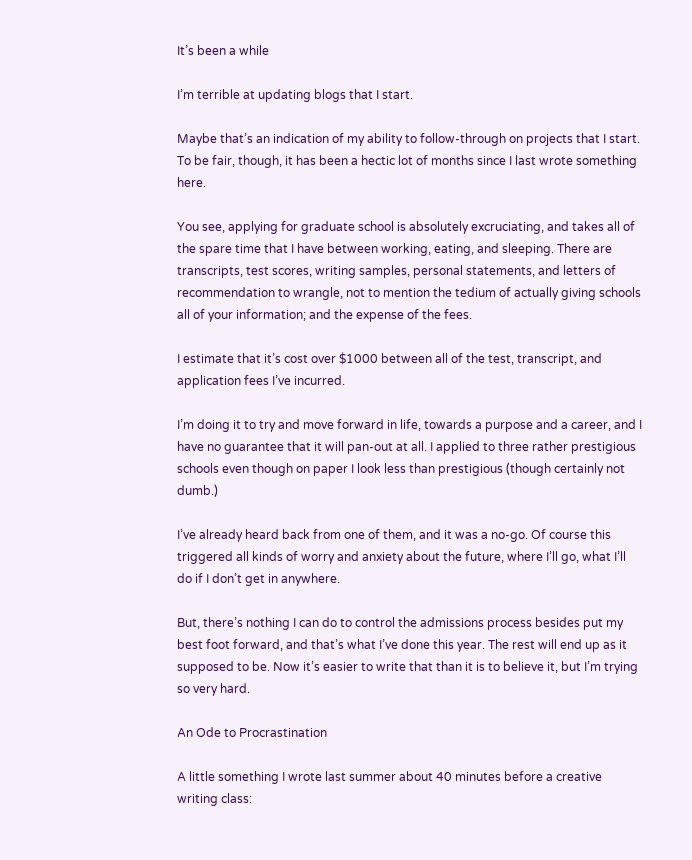It’s been a while

I’m terrible at updating blogs that I start.

Maybe that’s an indication of my ability to follow-through on projects that I start. To be fair, though, it has been a hectic lot of months since I last wrote something here.

You see, applying for graduate school is absolutely excruciating, and takes all of the spare time that I have between working, eating, and sleeping. There are transcripts, test scores, writing samples, personal statements, and letters of recommendation to wrangle, not to mention the tedium of actually giving schools all of your information; and the expense of the fees.

I estimate that it’s cost over $1000 between all of the test, transcript, and application fees I’ve incurred.

I’m doing it to try and move forward in life, towards a purpose and a career, and I have no guarantee that it will pan-out at all. I applied to three rather prestigious schools even though on paper I look less than prestigious (though certainly not dumb.)

I’ve already heard back from one of them, and it was a no-go. Of course this triggered all kinds of worry and anxiety about the future, where I’ll go, what I’ll do if I don’t get in anywhere.

But, there’s nothing I can do to control the admissions process besides put my best foot forward, and that’s what I’ve done this year. The rest will end up as it supposed to be. Now it’s easier to write that than it is to believe it, but I’m trying so very hard.

An Ode to Procrastination

A little something I wrote last summer about 40 minutes before a creative writing class: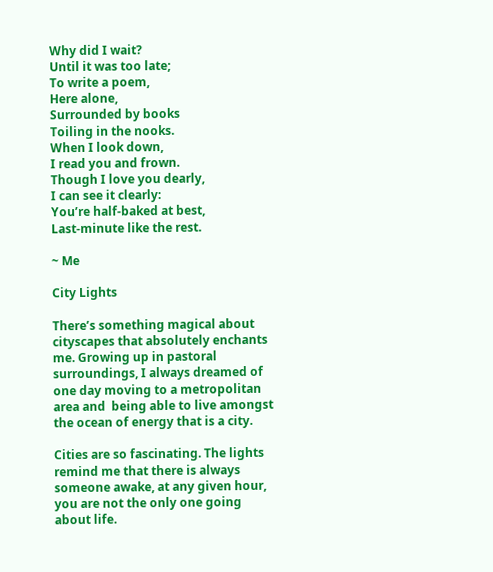Why did I wait?
Until it was too late;
To write a poem,
Here alone,
Surrounded by books
Toiling in the nooks.
When I look down,
I read you and frown.
Though I love you dearly,
I can see it clearly:
You’re half-baked at best,
Last-minute like the rest.

~ Me

City Lights

There’s something magical about cityscapes that absolutely enchants me. Growing up in pastoral surroundings, I always dreamed of one day moving to a metropolitan area and  being able to live amongst the ocean of energy that is a city.

Cities are so fascinating. The lights remind me that there is always someone awake, at any given hour, you are not the only one going about life.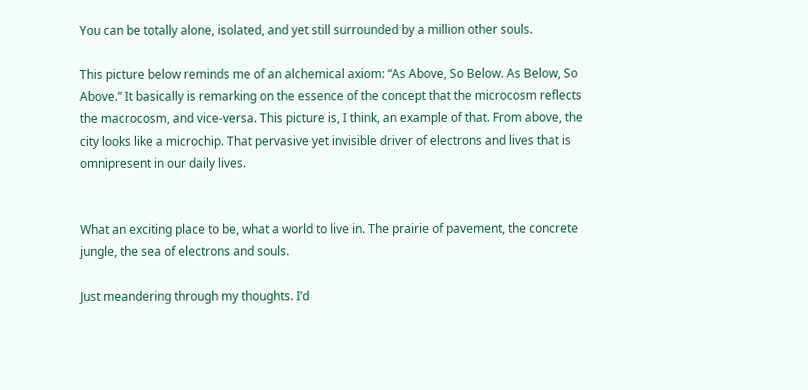You can be totally alone, isolated, and yet still surrounded by a million other souls.

This picture below reminds me of an alchemical axiom: “As Above, So Below. As Below, So Above.” It basically is remarking on the essence of the concept that the microcosm reflects the macrocosm, and vice-versa. This picture is, I think, an example of that. From above, the city looks like a microchip. That pervasive yet invisible driver of electrons and lives that is omnipresent in our daily lives.


What an exciting place to be, what a world to live in. The prairie of pavement, the concrete jungle, the sea of electrons and souls.

Just meandering through my thoughts. I’d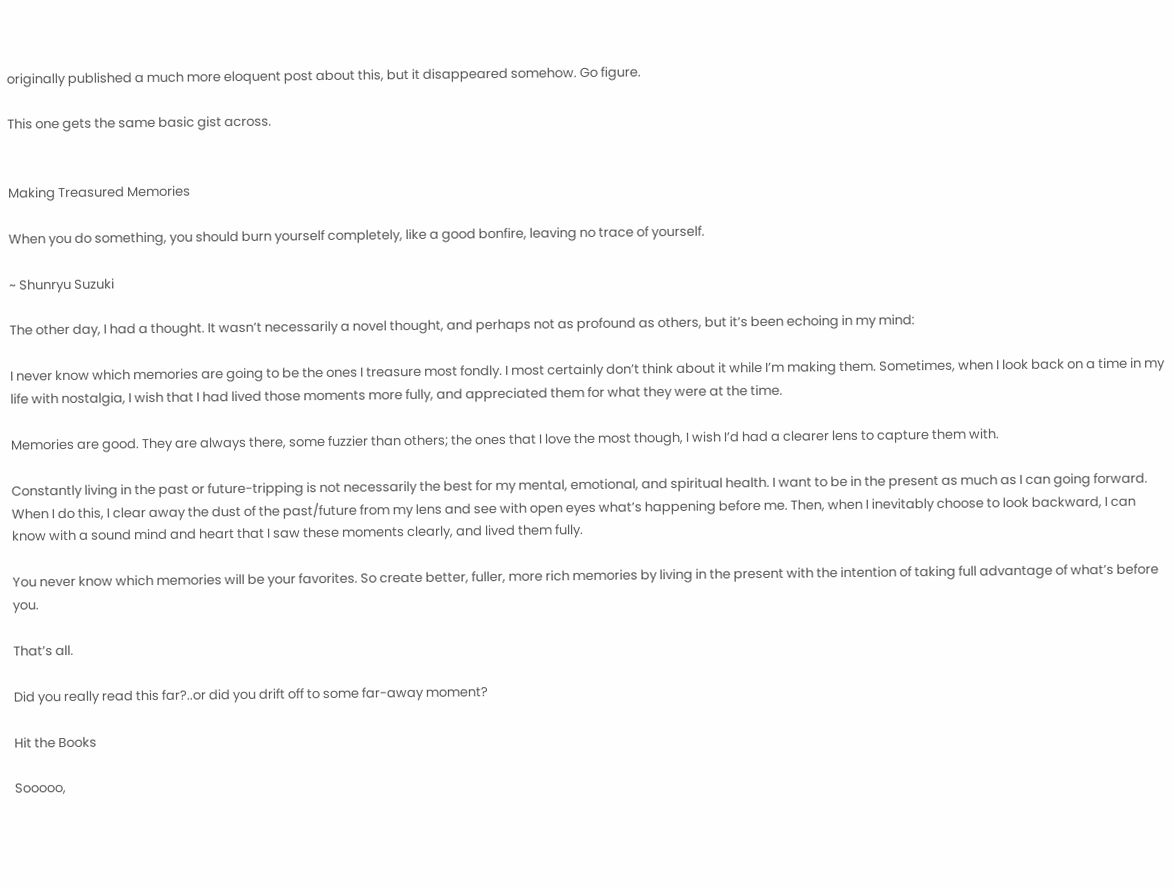originally published a much more eloquent post about this, but it disappeared somehow. Go figure.

This one gets the same basic gist across.


Making Treasured Memories

When you do something, you should burn yourself completely, like a good bonfire, leaving no trace of yourself.

~ Shunryu Suzuki

The other day, I had a thought. It wasn’t necessarily a novel thought, and perhaps not as profound as others, but it’s been echoing in my mind:

I never know which memories are going to be the ones I treasure most fondly. I most certainly don’t think about it while I’m making them. Sometimes, when I look back on a time in my life with nostalgia, I wish that I had lived those moments more fully, and appreciated them for what they were at the time.

Memories are good. They are always there, some fuzzier than others; the ones that I love the most though, I wish I’d had a clearer lens to capture them with.

Constantly living in the past or future-tripping is not necessarily the best for my mental, emotional, and spiritual health. I want to be in the present as much as I can going forward. When I do this, I clear away the dust of the past/future from my lens and see with open eyes what’s happening before me. Then, when I inevitably choose to look backward, I can know with a sound mind and heart that I saw these moments clearly, and lived them fully.

You never know which memories will be your favorites. So create better, fuller, more rich memories by living in the present with the intention of taking full advantage of what’s before you.

That’s all.

Did you really read this far?..or did you drift off to some far-away moment?

Hit the Books

Sooooo,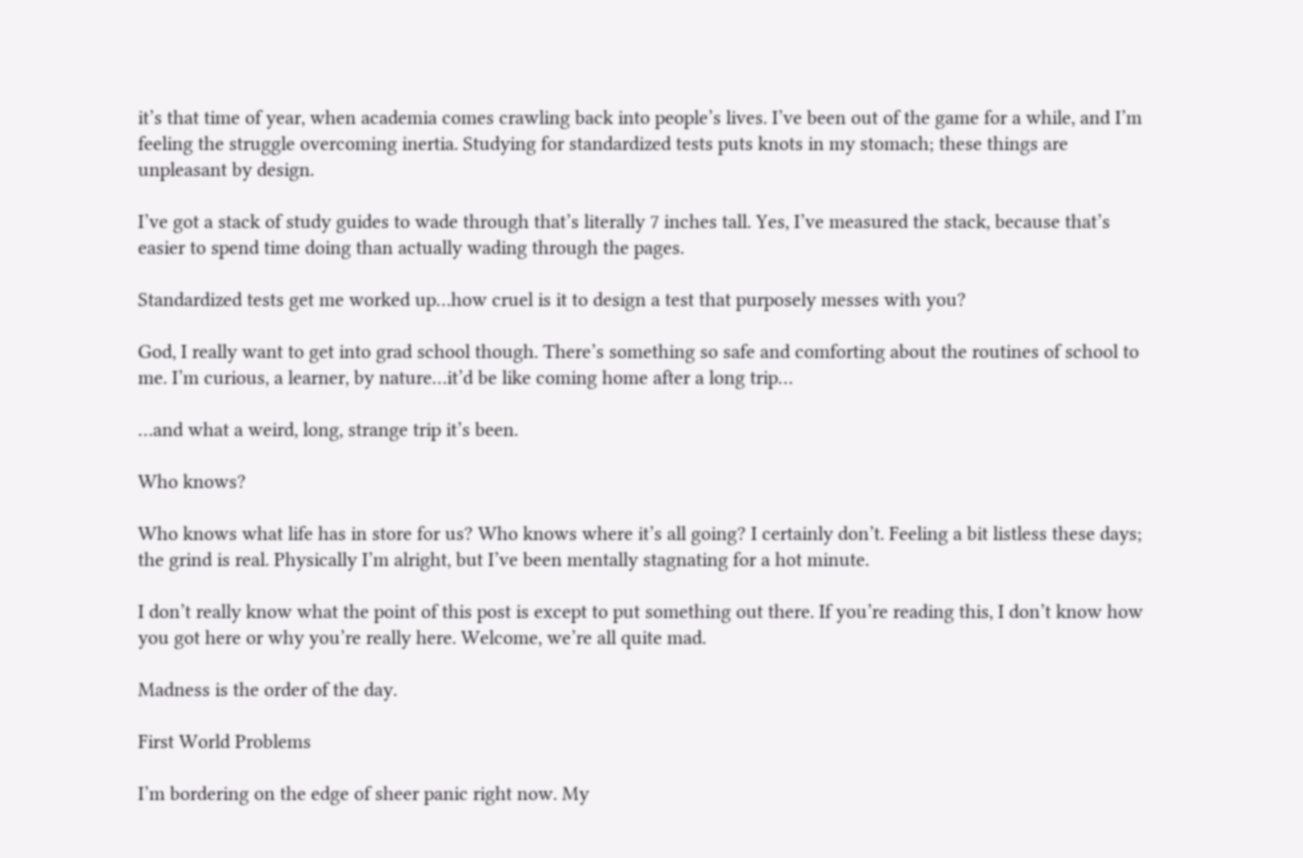it’s that time of year, when academia comes crawling back into people’s lives. I’ve been out of the game for a while, and I’m feeling the struggle overcoming inertia. Studying for standardized tests puts knots in my stomach; these things are unpleasant by design.

I’ve got a stack of study guides to wade through that’s literally 7 inches tall. Yes, I’ve measured the stack, because that’s easier to spend time doing than actually wading through the pages.

Standardized tests get me worked up…how cruel is it to design a test that purposely messes with you?

God, I really want to get into grad school though. There’s something so safe and comforting about the routines of school to me. I’m curious, a learner, by nature…it’d be like coming home after a long trip…

…and what a weird, long, strange trip it’s been.

Who knows?

Who knows what life has in store for us? Who knows where it’s all going? I certainly don’t. Feeling a bit listless these days; the grind is real. Physically I’m alright, but I’ve been mentally stagnating for a hot minute.

I don’t really know what the point of this post is except to put something out there. If you’re reading this, I don’t know how you got here or why you’re really here. Welcome, we’re all quite mad.

Madness is the order of the day.

First World Problems

I’m bordering on the edge of sheer panic right now. My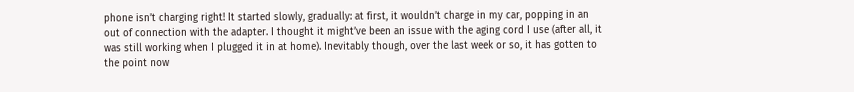phone isn’t charging right! It started slowly, gradually: at first, it wouldn’t charge in my car, popping in an out of connection with the adapter. I thought it might’ve been an issue with the aging cord I use (after all, it was still working when I plugged it in at home). Inevitably though, over the last week or so, it has gotten to the point now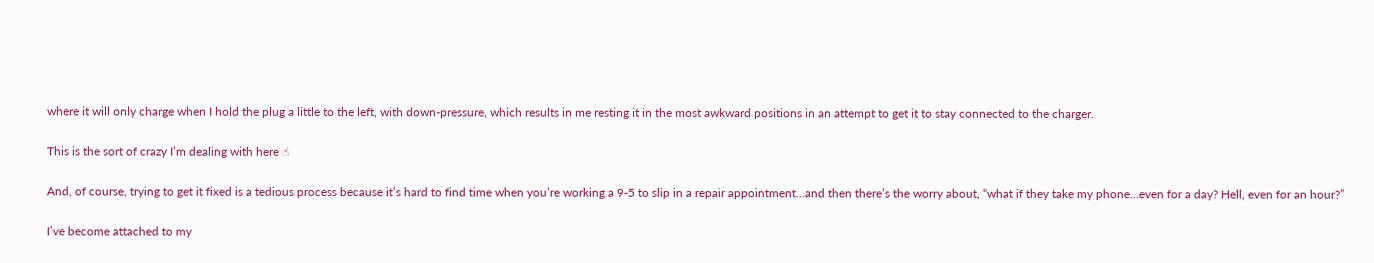where it will only charge when I hold the plug a little to the left, with down-pressure, which results in me resting it in the most awkward positions in an attempt to get it to stay connected to the charger.

This is the sort of crazy I’m dealing with here ☝

And, of course, trying to get it fixed is a tedious process because it’s hard to find time when you’re working a 9-5 to slip in a repair appointment…and then there’s the worry about, “what if they take my phone…even for a day? Hell, even for an hour?”

I’ve become attached to my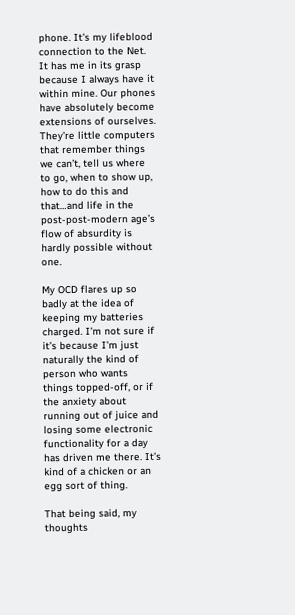phone. It’s my lifeblood connection to the Net. It has me in its grasp because I always have it within mine. Our phones have absolutely become extensions of ourselves. They’re little computers that remember things we can’t, tell us where to go, when to show up, how to do this and that…and life in the post-post-modern age’s flow of absurdity is hardly possible without one.

My OCD flares up so badly at the idea of keeping my batteries charged. I’m not sure if it’s because I’m just naturally the kind of person who wants things topped-off, or if the anxiety about running out of juice and losing some electronic functionality for a day has driven me there. It’s kind of a chicken or an egg sort of thing.

That being said, my thoughts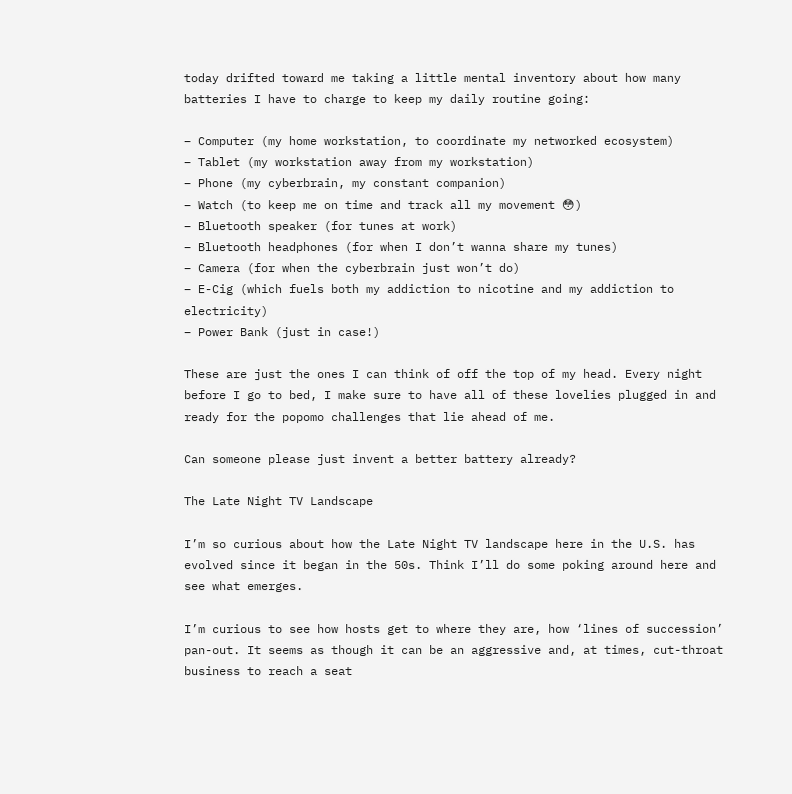today drifted toward me taking a little mental inventory about how many batteries I have to charge to keep my daily routine going:

– Computer (my home workstation, to coordinate my networked ecosystem)
– Tablet (my workstation away from my workstation)
– Phone (my cyberbrain, my constant companion)
– Watch (to keep me on time and track all my movement 😳)
– Bluetooth speaker (for tunes at work)
– Bluetooth headphones (for when I don’t wanna share my tunes)
– Camera (for when the cyberbrain just won’t do)
– E-Cig (which fuels both my addiction to nicotine and my addiction to electricity)
– Power Bank (just in case!)

These are just the ones I can think of off the top of my head. Every night before I go to bed, I make sure to have all of these lovelies plugged in and ready for the popomo challenges that lie ahead of me.

Can someone please just invent a better battery already?

The Late Night TV Landscape

I’m so curious about how the Late Night TV landscape here in the U.S. has evolved since it began in the 50s. Think I’ll do some poking around here and see what emerges.

I’m curious to see how hosts get to where they are, how ‘lines of succession’ pan-out. It seems as though it can be an aggressive and, at times, cut-throat business to reach a seat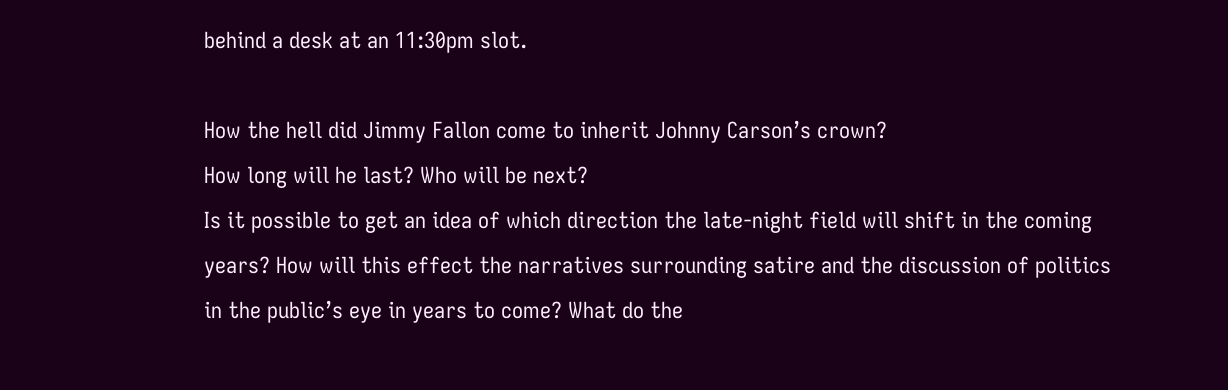behind a desk at an 11:30pm slot.

How the hell did Jimmy Fallon come to inherit Johnny Carson’s crown?
How long will he last? Who will be next?
Is it possible to get an idea of which direction the late-night field will shift in the coming years? How will this effect the narratives surrounding satire and the discussion of politics in the public’s eye in years to come? What do the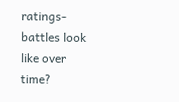ratings-battles look like over time?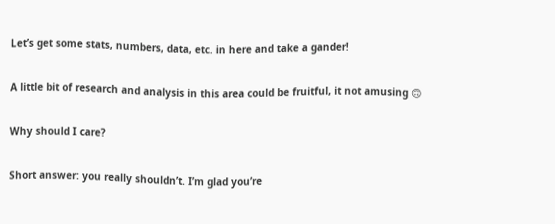Let’s get some stats, numbers, data, etc. in here and take a gander!

A little bit of research and analysis in this area could be fruitful, it not amusing 🙃

Why should I care?

Short answer: you really shouldn’t. I’m glad you’re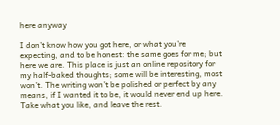here anyway

I don’t know how you got here, or what you’re expecting, and to be honest: the same goes for me; but here we are. This place is just an online repository for my half-baked thoughts; some will be interesting, most won’t. The writing won’t be polished or perfect by any means, if I wanted it to be, it would never end up here. Take what you like, and leave the rest.